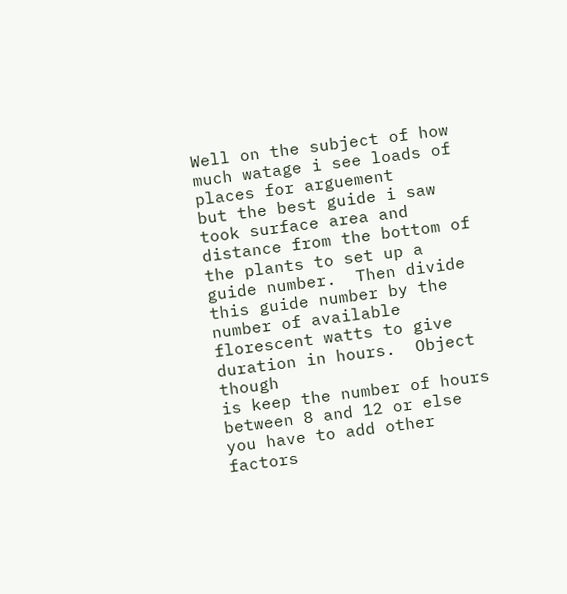Well on the subject of how much watage i see loads of places for arguement
but the best guide i saw took surface area and distance from the bottom of
the plants to set up a guide number.  Then divide this guide number by the
number of available florescent watts to give duration in hours.  Object though
is keep the number of hours between 8 and 12 or else you have to add other
factors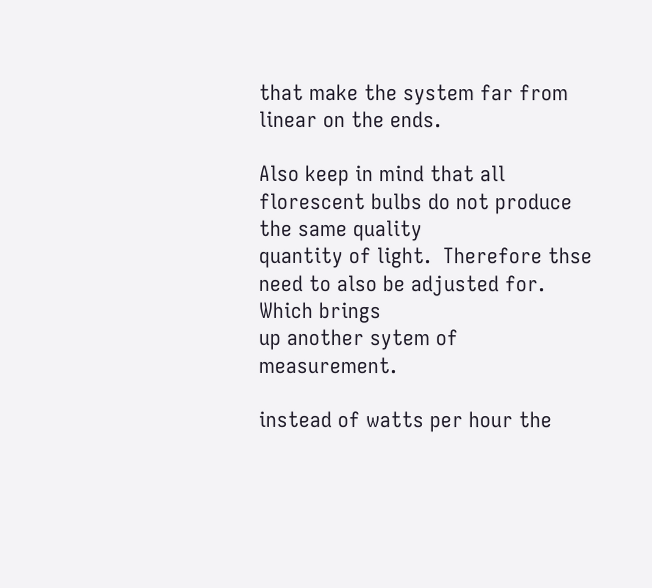that make the system far from linear on the ends.

Also keep in mind that all florescent bulbs do not produce the same quality
quantity of light.  Therefore thse need to also be adjusted for.  Which brings
up another sytem of measurement.

instead of watts per hour the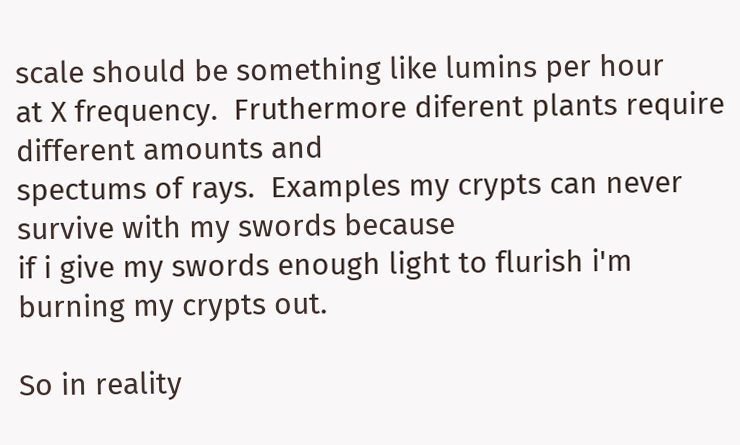scale should be something like lumins per hour
at X frequency.  Fruthermore diferent plants require different amounts and
spectums of rays.  Examples my crypts can never survive with my swords because
if i give my swords enough light to flurish i'm burning my crypts out.

So in reality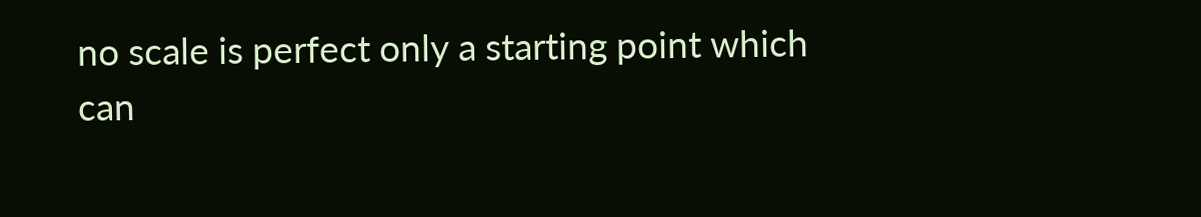no scale is perfect only a starting point which can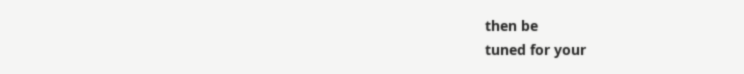then be
tuned for your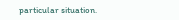particular situation.